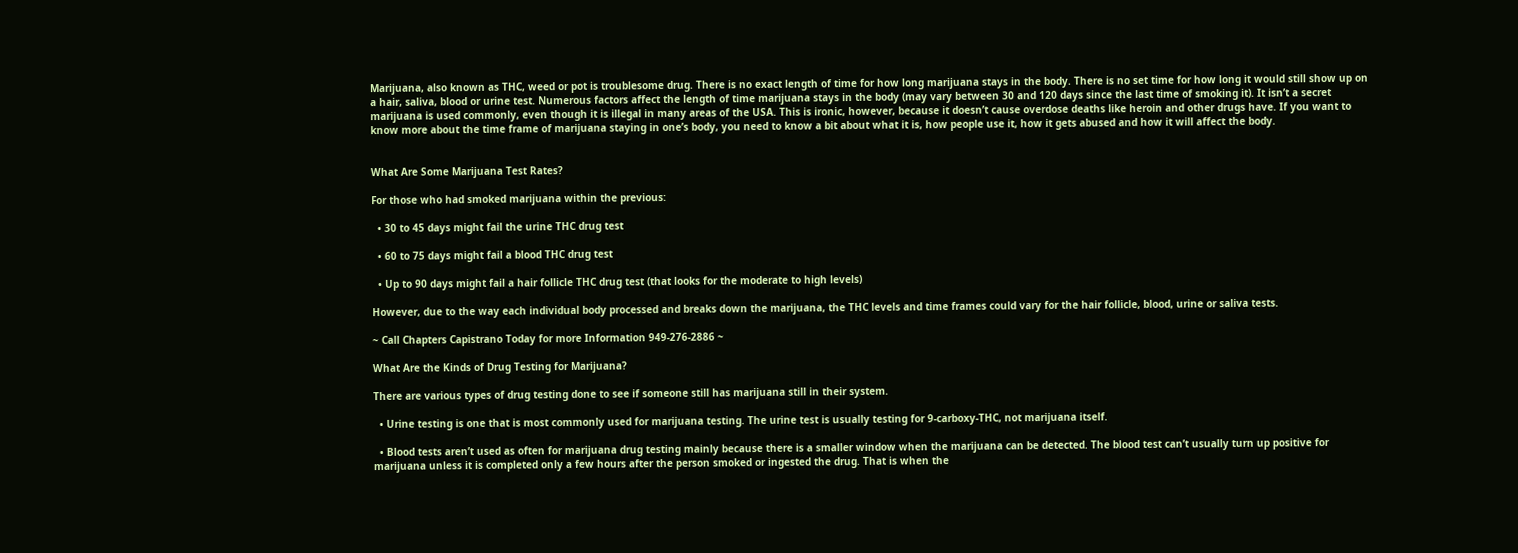Marijuana, also known as THC, weed or pot is troublesome drug. There is no exact length of time for how long marijuana stays in the body. There is no set time for how long it would still show up on a hair, saliva, blood or urine test. Numerous factors affect the length of time marijuana stays in the body (may vary between 30 and 120 days since the last time of smoking it). It isn’t a secret marijuana is used commonly, even though it is illegal in many areas of the USA. This is ironic, however, because it doesn’t cause overdose deaths like heroin and other drugs have. If you want to know more about the time frame of marijuana staying in one’s body, you need to know a bit about what it is, how people use it, how it gets abused and how it will affect the body.


What Are Some Marijuana Test Rates?

For those who had smoked marijuana within the previous:

  • 30 to 45 days might fail the urine THC drug test

  • 60 to 75 days might fail a blood THC drug test

  • Up to 90 days might fail a hair follicle THC drug test (that looks for the moderate to high levels)

However, due to the way each individual body processed and breaks down the marijuana, the THC levels and time frames could vary for the hair follicle, blood, urine or saliva tests.

~ Call Chapters Capistrano Today for more Information 949-276-2886 ~

What Are the Kinds of Drug Testing for Marijuana?

There are various types of drug testing done to see if someone still has marijuana still in their system.

  • Urine testing is one that is most commonly used for marijuana testing. The urine test is usually testing for 9-carboxy-THC, not marijuana itself.

  • Blood tests aren’t used as often for marijuana drug testing mainly because there is a smaller window when the marijuana can be detected. The blood test can’t usually turn up positive for marijuana unless it is completed only a few hours after the person smoked or ingested the drug. That is when the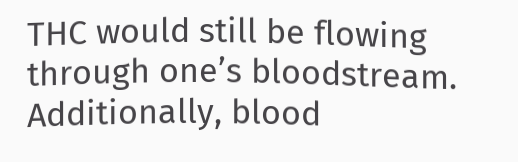THC would still be flowing through one’s bloodstream. Additionally, blood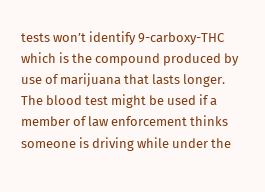tests won’t identify 9-carboxy-THC which is the compound produced by use of marijuana that lasts longer. The blood test might be used if a member of law enforcement thinks someone is driving while under the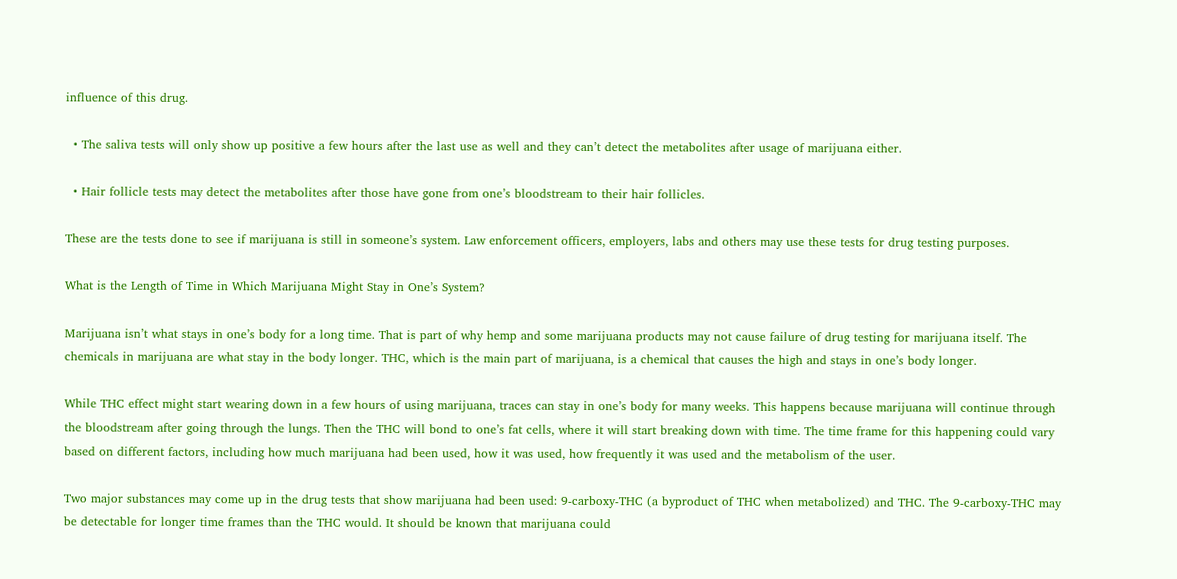influence of this drug.

  • The saliva tests will only show up positive a few hours after the last use as well and they can’t detect the metabolites after usage of marijuana either.

  • Hair follicle tests may detect the metabolites after those have gone from one’s bloodstream to their hair follicles.

These are the tests done to see if marijuana is still in someone’s system. Law enforcement officers, employers, labs and others may use these tests for drug testing purposes.

What is the Length of Time in Which Marijuana Might Stay in One’s System?

Marijuana isn’t what stays in one’s body for a long time. That is part of why hemp and some marijuana products may not cause failure of drug testing for marijuana itself. The chemicals in marijuana are what stay in the body longer. THC, which is the main part of marijuana, is a chemical that causes the high and stays in one’s body longer.

While THC effect might start wearing down in a few hours of using marijuana, traces can stay in one’s body for many weeks. This happens because marijuana will continue through the bloodstream after going through the lungs. Then the THC will bond to one’s fat cells, where it will start breaking down with time. The time frame for this happening could vary based on different factors, including how much marijuana had been used, how it was used, how frequently it was used and the metabolism of the user.

Two major substances may come up in the drug tests that show marijuana had been used: 9-carboxy-THC (a byproduct of THC when metabolized) and THC. The 9-carboxy-THC may be detectable for longer time frames than the THC would. It should be known that marijuana could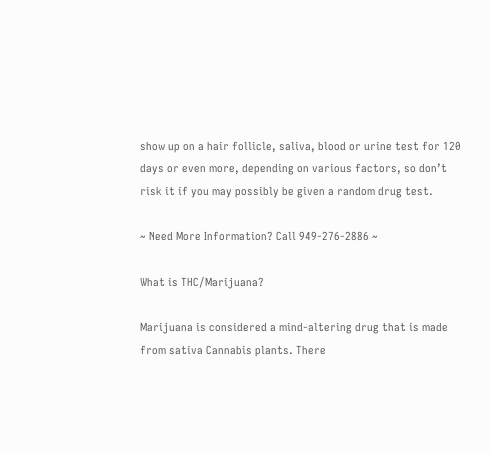show up on a hair follicle, saliva, blood or urine test for 120 days or even more, depending on various factors, so don’t risk it if you may possibly be given a random drug test.

~ Need More Information? Call 949-276-2886 ~

What is THC/Marijuana?

Marijuana is considered a mind-altering drug that is made from sativa Cannabis plants. There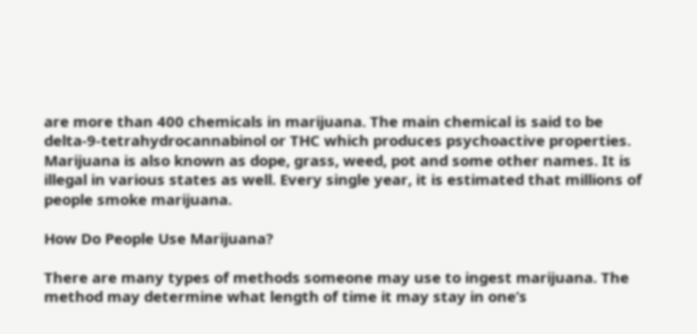are more than 400 chemicals in marijuana. The main chemical is said to be delta-9-tetrahydrocannabinol or THC which produces psychoactive properties. Marijuana is also known as dope, grass, weed, pot and some other names. It is illegal in various states as well. Every single year, it is estimated that millions of people smoke marijuana.

How Do People Use Marijuana?

There are many types of methods someone may use to ingest marijuana. The method may determine what length of time it may stay in one’s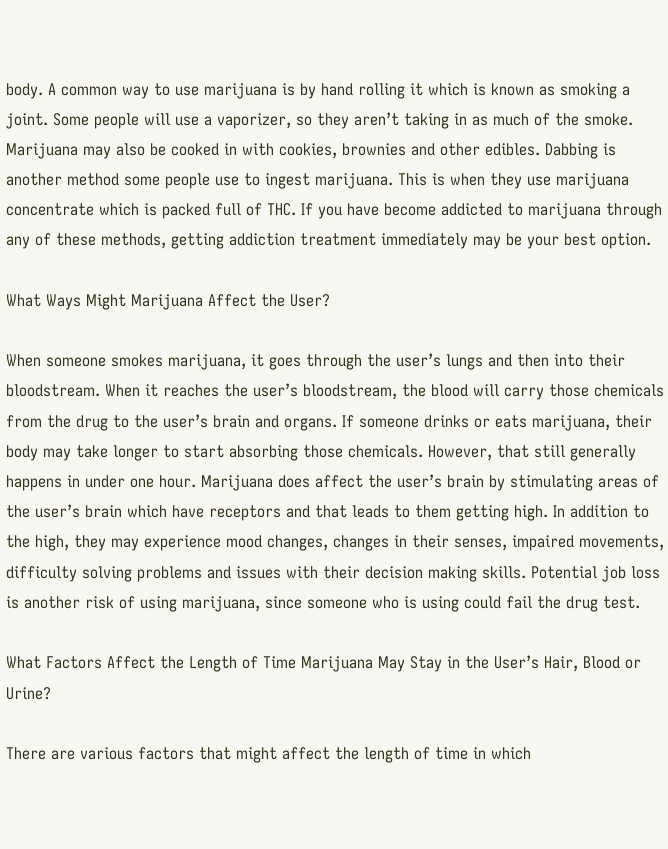body. A common way to use marijuana is by hand rolling it which is known as smoking a joint. Some people will use a vaporizer, so they aren’t taking in as much of the smoke. Marijuana may also be cooked in with cookies, brownies and other edibles. Dabbing is another method some people use to ingest marijuana. This is when they use marijuana concentrate which is packed full of THC. If you have become addicted to marijuana through any of these methods, getting addiction treatment immediately may be your best option.

What Ways Might Marijuana Affect the User?

When someone smokes marijuana, it goes through the user’s lungs and then into their bloodstream. When it reaches the user’s bloodstream, the blood will carry those chemicals from the drug to the user’s brain and organs. If someone drinks or eats marijuana, their body may take longer to start absorbing those chemicals. However, that still generally happens in under one hour. Marijuana does affect the user’s brain by stimulating areas of the user’s brain which have receptors and that leads to them getting high. In addition to the high, they may experience mood changes, changes in their senses, impaired movements, difficulty solving problems and issues with their decision making skills. Potential job loss is another risk of using marijuana, since someone who is using could fail the drug test.

What Factors Affect the Length of Time Marijuana May Stay in the User’s Hair, Blood or Urine?

There are various factors that might affect the length of time in which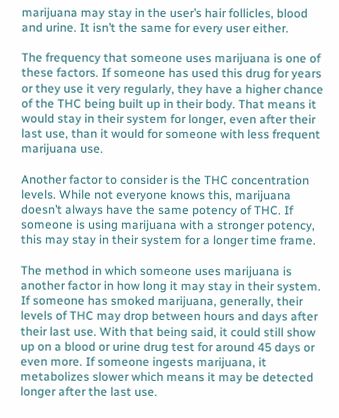marijuana may stay in the user’s hair follicles, blood and urine. It isn’t the same for every user either.

The frequency that someone uses marijuana is one of these factors. If someone has used this drug for years or they use it very regularly, they have a higher chance of the THC being built up in their body. That means it would stay in their system for longer, even after their last use, than it would for someone with less frequent marijuana use.

Another factor to consider is the THC concentration levels. While not everyone knows this, marijuana doesn’t always have the same potency of THC. If someone is using marijuana with a stronger potency, this may stay in their system for a longer time frame.

The method in which someone uses marijuana is another factor in how long it may stay in their system. If someone has smoked marijuana, generally, their levels of THC may drop between hours and days after their last use. With that being said, it could still show up on a blood or urine drug test for around 45 days or even more. If someone ingests marijuana, it metabolizes slower which means it may be detected longer after the last use.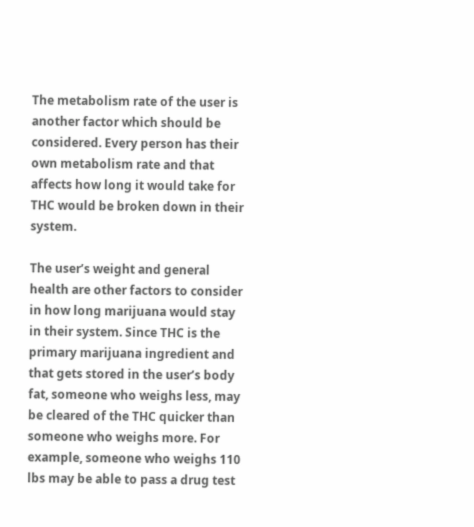The metabolism rate of the user is another factor which should be considered. Every person has their own metabolism rate and that affects how long it would take for THC would be broken down in their system.

The user’s weight and general health are other factors to consider in how long marijuana would stay in their system. Since THC is the primary marijuana ingredient and that gets stored in the user’s body fat, someone who weighs less, may be cleared of the THC quicker than someone who weighs more. For example, someone who weighs 110 lbs may be able to pass a drug test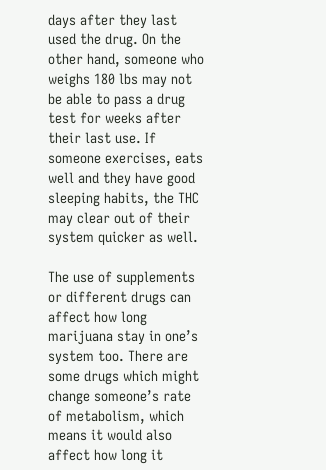days after they last used the drug. On the other hand, someone who weighs 180 lbs may not be able to pass a drug test for weeks after their last use. If someone exercises, eats well and they have good sleeping habits, the THC may clear out of their system quicker as well.

The use of supplements or different drugs can affect how long marijuana stay in one’s system too. There are some drugs which might change someone’s rate of metabolism, which means it would also affect how long it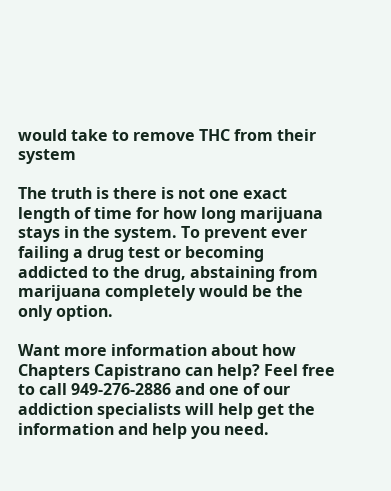would take to remove THC from their system

The truth is there is not one exact length of time for how long marijuana stays in the system. To prevent ever failing a drug test or becoming addicted to the drug, abstaining from marijuana completely would be the only option.

Want more information about how Chapters Capistrano can help? Feel free to call 949-276-2886 and one of our addiction specialists will help get the information and help you need.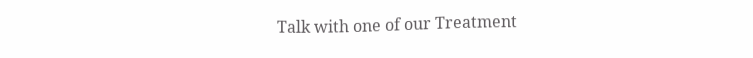Talk with one of our Treatment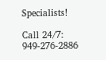Specialists!

Call 24/7: 949-276-2886